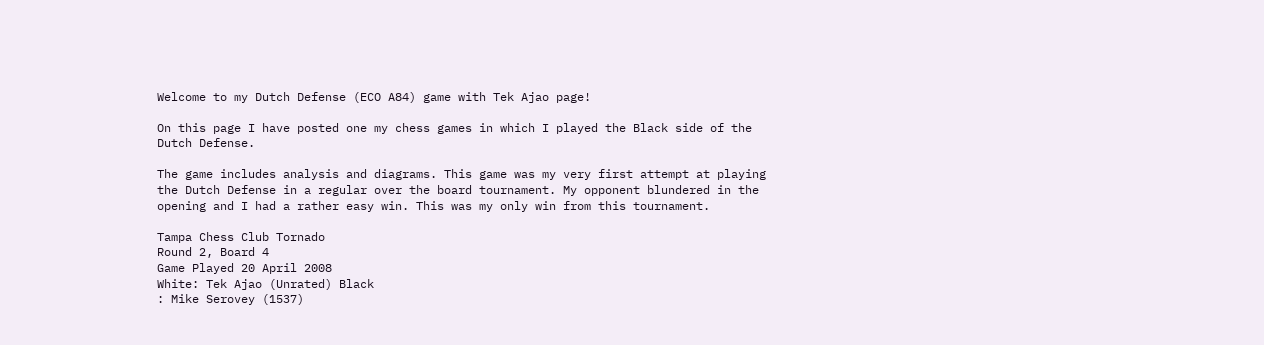Welcome to my Dutch Defense (ECO A84) game with Tek Ajao page!

On this page I have posted one my chess games in which I played the Black side of the Dutch Defense.

The game includes analysis and diagrams. This game was my very first attempt at playing the Dutch Defense in a regular over the board tournament. My opponent blundered in the opening and I had a rather easy win. This was my only win from this tournament.

Tampa Chess Club Tornado
Round 2, Board 4
Game Played 20 April 2008
White: Tek Ajao (Unrated) Black
: Mike Serovey (1537)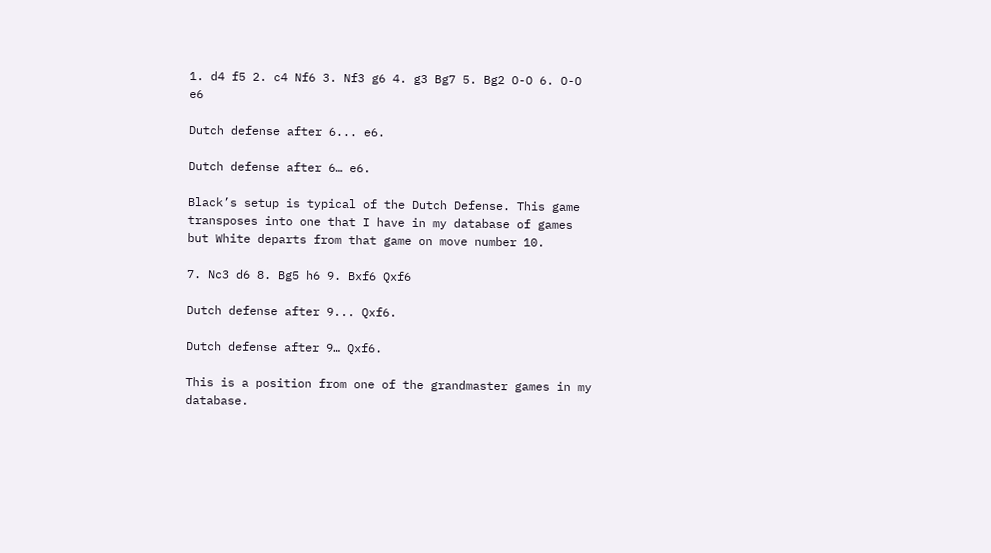1. d4 f5 2. c4 Nf6 3. Nf3 g6 4. g3 Bg7 5. Bg2 O-O 6. O-O e6

Dutch defense after 6... e6.

Dutch defense after 6… e6.

Black’s setup is typical of the Dutch Defense. This game transposes into one that I have in my database of games but White departs from that game on move number 10.

7. Nc3 d6 8. Bg5 h6 9. Bxf6 Qxf6

Dutch defense after 9... Qxf6.

Dutch defense after 9… Qxf6.

This is a position from one of the grandmaster games in my database.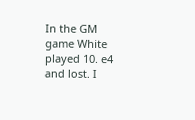In the GM game White played 10. e4 and lost. I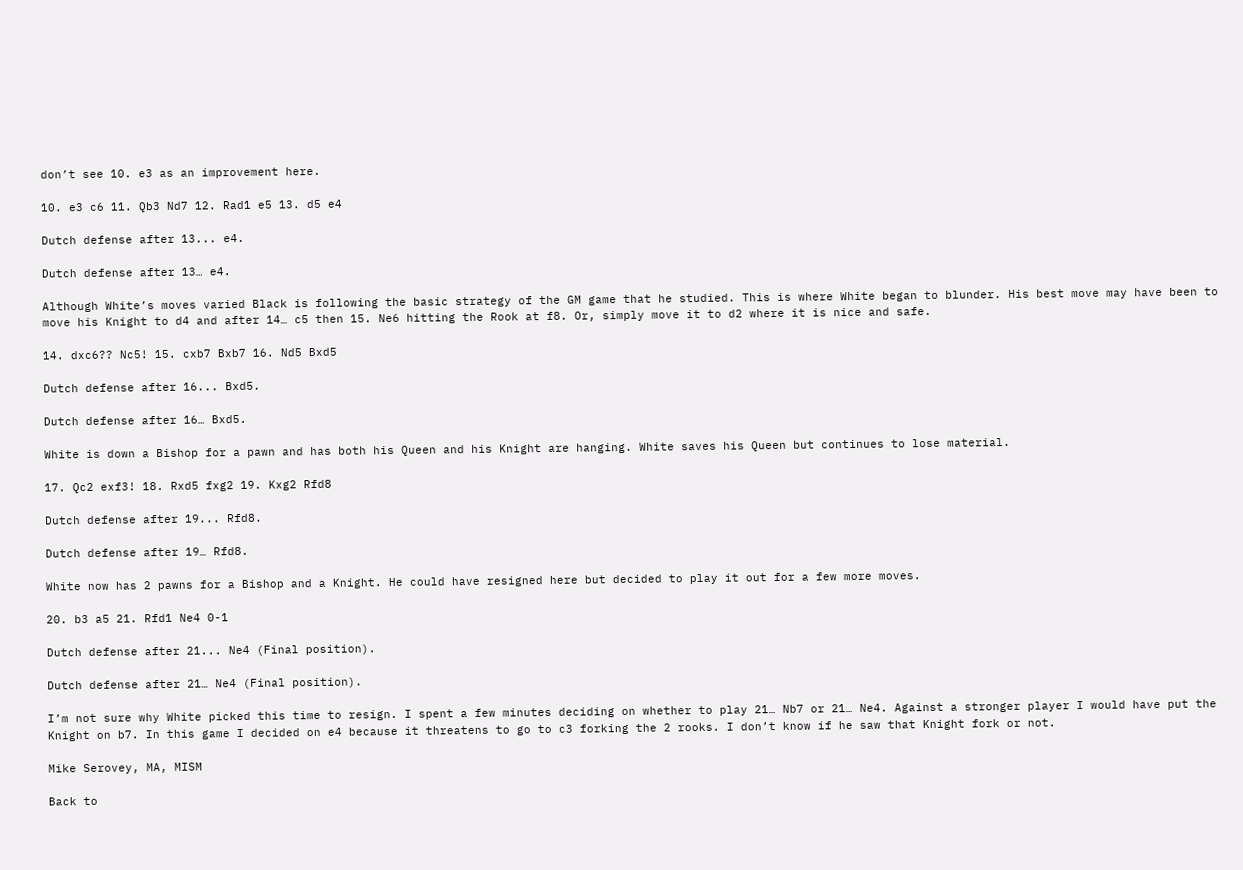don’t see 10. e3 as an improvement here.

10. e3 c6 11. Qb3 Nd7 12. Rad1 e5 13. d5 e4

Dutch defense after 13... e4.

Dutch defense after 13… e4.

Although White’s moves varied Black is following the basic strategy of the GM game that he studied. This is where White began to blunder. His best move may have been to move his Knight to d4 and after 14… c5 then 15. Ne6 hitting the Rook at f8. Or, simply move it to d2 where it is nice and safe.

14. dxc6?? Nc5! 15. cxb7 Bxb7 16. Nd5 Bxd5

Dutch defense after 16... Bxd5.

Dutch defense after 16… Bxd5.

White is down a Bishop for a pawn and has both his Queen and his Knight are hanging. White saves his Queen but continues to lose material.

17. Qc2 exf3! 18. Rxd5 fxg2 19. Kxg2 Rfd8

Dutch defense after 19... Rfd8.

Dutch defense after 19… Rfd8.

White now has 2 pawns for a Bishop and a Knight. He could have resigned here but decided to play it out for a few more moves.

20. b3 a5 21. Rfd1 Ne4 0-1

Dutch defense after 21... Ne4 (Final position).

Dutch defense after 21… Ne4 (Final position).

I’m not sure why White picked this time to resign. I spent a few minutes deciding on whether to play 21… Nb7 or 21… Ne4. Against a stronger player I would have put the Knight on b7. In this game I decided on e4 because it threatens to go to c3 forking the 2 rooks. I don’t know if he saw that Knight fork or not.

Mike Serovey, MA, MISM

Back to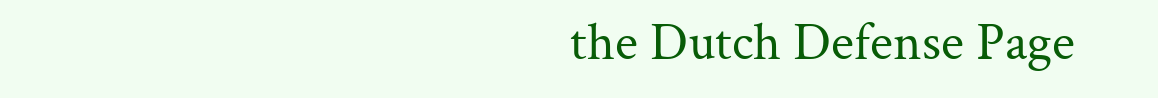the Dutch Defense Page